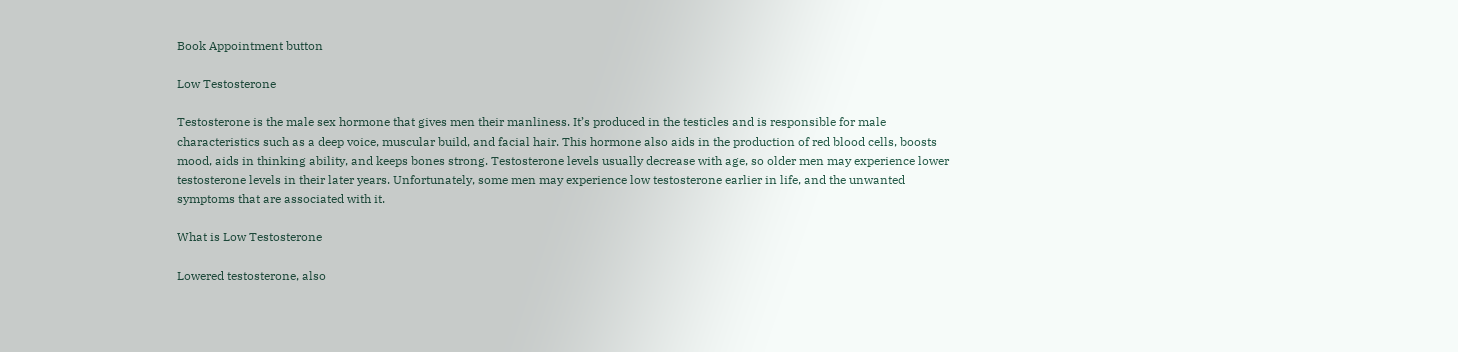Book Appointment button

Low Testosterone

Testosterone is the male sex hormone that gives men their manliness. It’s produced in the testicles and is responsible for male characteristics such as a deep voice, muscular build, and facial hair. This hormone also aids in the production of red blood cells, boosts mood, aids in thinking ability, and keeps bones strong. Testosterone levels usually decrease with age, so older men may experience lower testosterone levels in their later years. Unfortunately, some men may experience low testosterone earlier in life, and the unwanted symptoms that are associated with it.

What is Low Testosterone

Lowered testosterone, also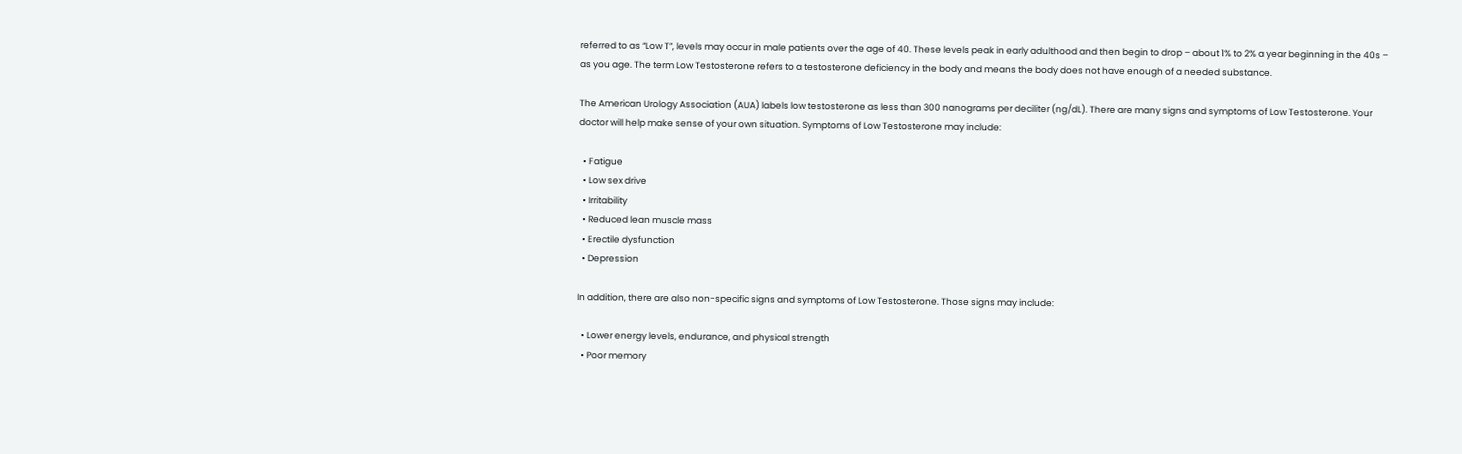referred to as “Low T”, levels may occur in male patients over the age of 40. These levels peak in early adulthood and then begin to drop – about 1% to 2% a year beginning in the 40s – as you age. The term Low Testosterone refers to a testosterone deficiency in the body and means the body does not have enough of a needed substance.

The American Urology Association (AUA) labels low testosterone as less than 300 nanograms per deciliter (ng/dL). There are many signs and symptoms of Low Testosterone. Your doctor will help make sense of your own situation. Symptoms of Low Testosterone may include:

  • Fatigue
  • Low sex drive
  • Irritability
  • Reduced lean muscle mass
  • Erectile dysfunction
  • Depression

In addition, there are also non-specific signs and symptoms of Low Testosterone. Those signs may include:

  • Lower energy levels, endurance, and physical strength
  • Poor memory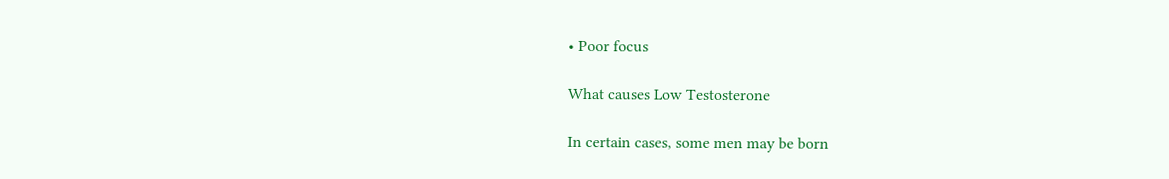• Poor focus

What causes Low Testosterone

In certain cases, some men may be born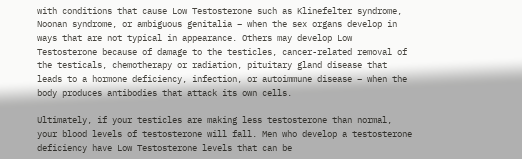with conditions that cause Low Testosterone such as Klinefelter syndrome, Noonan syndrome, or ambiguous genitalia – when the sex organs develop in ways that are not typical in appearance. Others may develop Low Testosterone because of damage to the testicles, cancer-related removal of the testicals, chemotherapy or radiation, pituitary gland disease that leads to a hormone deficiency, infection, or autoimmune disease – when the body produces antibodies that attack its own cells.

Ultimately, if your testicles are making less testosterone than normal, your blood levels of testosterone will fall. Men who develop a testosterone deficiency have Low Testosterone levels that can be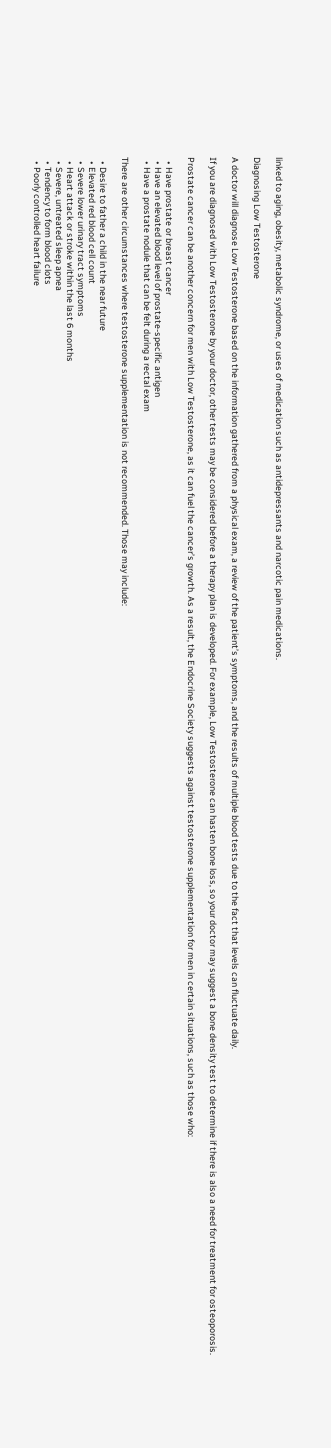linked to aging, obesity, metabolic syndrome, or uses of medication such as antidepressants and narcotic pain medications.

Diagnosing Low Testosterone

A doctor will diagnose Low Testosterone based on the information gathered from a physical exam, a review of the patient’s symptoms, and the results of multiple blood tests due to the fact that levels can fluctuate daily.

If you are diagnosed with Low Testosterone by your doctor, other tests may be considered before a therapy plan is developed. For example, Low Testosterone can hasten bone loss, so your doctor may suggest a bone density test to determine if there is also a need for treatment for osteoporosis.

Prostate cancer can be another concern for men with Low Testosterone, as it can fuel the cancer’s growth. As a result, the Endocrine Society suggests against testosterone supplementation for men in certain situations, such as those who:

  • Have prostate or breast cancer
  • Have an elevated blood level of prostate-specific antigen
  • Have a prostate nodule that can be felt during a rectal exam

There are other circumstances where testosterone supplementation is not recommended. Those may include:

  • Desire to father a child in the near future
  • Elevated red blood cell count
  • Severe lower urinary tract symptoms
  • Heart attack or stroke within the last 6 months
  • Severe, untreated sleep apnea
  • Tendency to form blood clots
  • Poorly controlled heart failure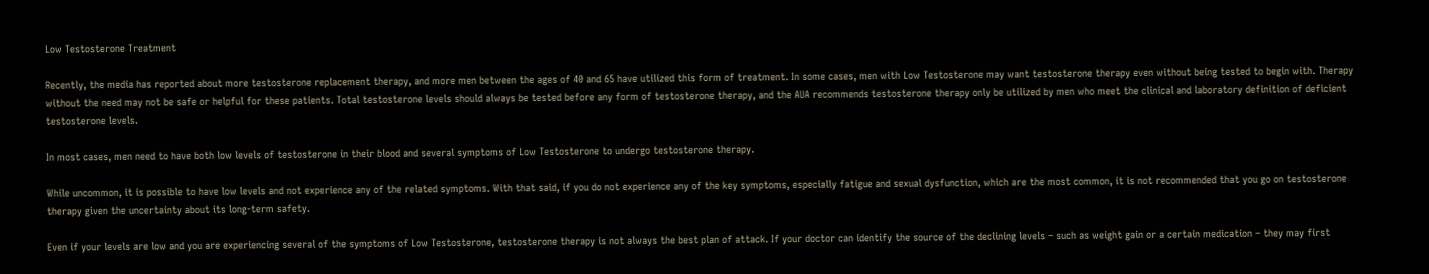Low Testosterone Treatment

Recently, the media has reported about more testosterone replacement therapy, and more men between the ages of 40 and 65 have utilized this form of treatment. In some cases, men with Low Testosterone may want testosterone therapy even without being tested to begin with. Therapy without the need may not be safe or helpful for these patients. Total testosterone levels should always be tested before any form of testosterone therapy, and the AUA recommends testosterone therapy only be utilized by men who meet the clinical and laboratory definition of deficient testosterone levels.

In most cases, men need to have both low levels of testosterone in their blood and several symptoms of Low Testosterone to undergo testosterone therapy.

While uncommon, it is possible to have low levels and not experience any of the related symptoms. With that said, if you do not experience any of the key symptoms, especially fatigue and sexual dysfunction, which are the most common, it is not recommended that you go on testosterone therapy given the uncertainty about its long-term safety.

Even if your levels are low and you are experiencing several of the symptoms of Low Testosterone, testosterone therapy is not always the best plan of attack. If your doctor can identify the source of the declining levels – such as weight gain or a certain medication – they may first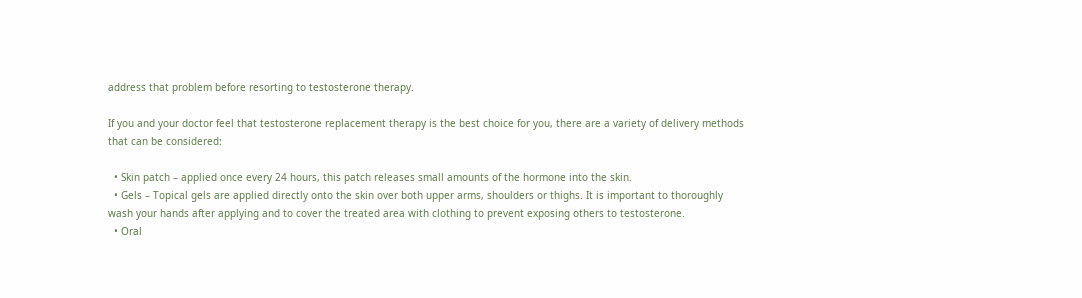address that problem before resorting to testosterone therapy.

If you and your doctor feel that testosterone replacement therapy is the best choice for you, there are a variety of delivery methods that can be considered:

  • Skin patch – applied once every 24 hours, this patch releases small amounts of the hormone into the skin.
  • Gels – Topical gels are applied directly onto the skin over both upper arms, shoulders or thighs. It is important to thoroughly wash your hands after applying and to cover the treated area with clothing to prevent exposing others to testosterone.
  • Oral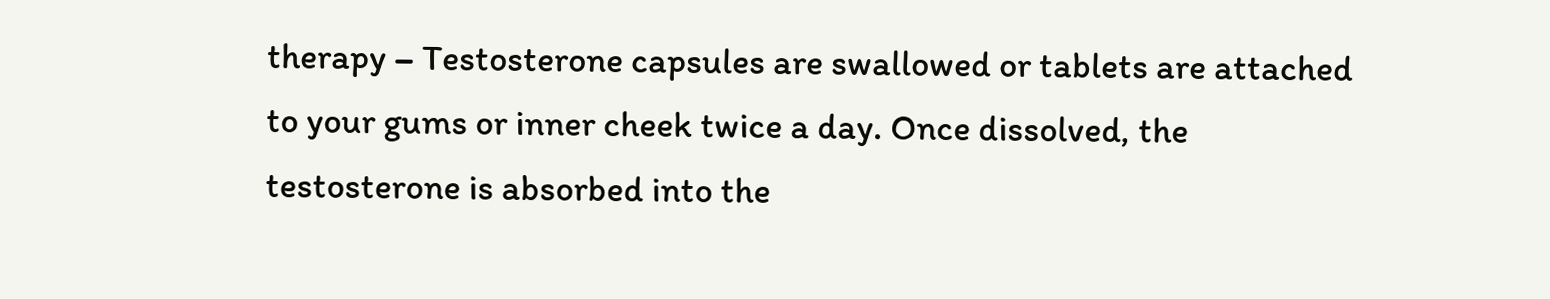therapy – Testosterone capsules are swallowed or tablets are attached to your gums or inner cheek twice a day. Once dissolved, the testosterone is absorbed into the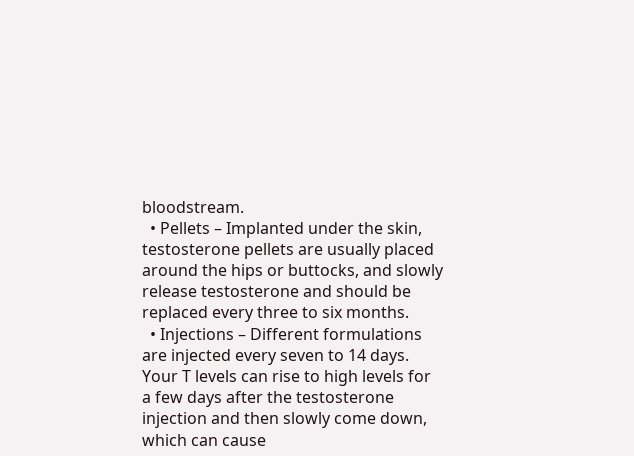bloodstream.
  • Pellets – Implanted under the skin, testosterone pellets are usually placed around the hips or buttocks, and slowly release testosterone and should be replaced every three to six months.
  • Injections – Different formulations are injected every seven to 14 days. Your T levels can rise to high levels for a few days after the testosterone injection and then slowly come down, which can cause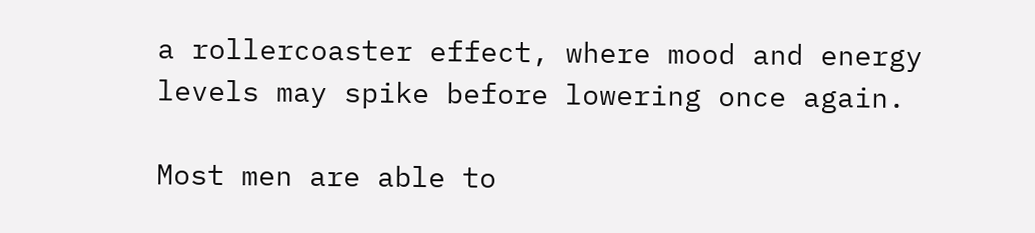a rollercoaster effect, where mood and energy levels may spike before lowering once again.

Most men are able to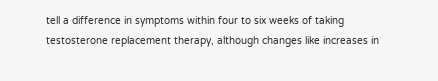tell a difference in symptoms within four to six weeks of taking testosterone replacement therapy, although changes like increases in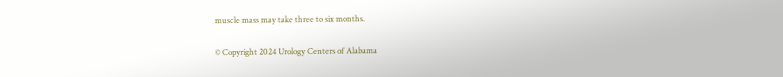muscle mass may take three to six months.

© Copyright 2024 Urology Centers of Alabama